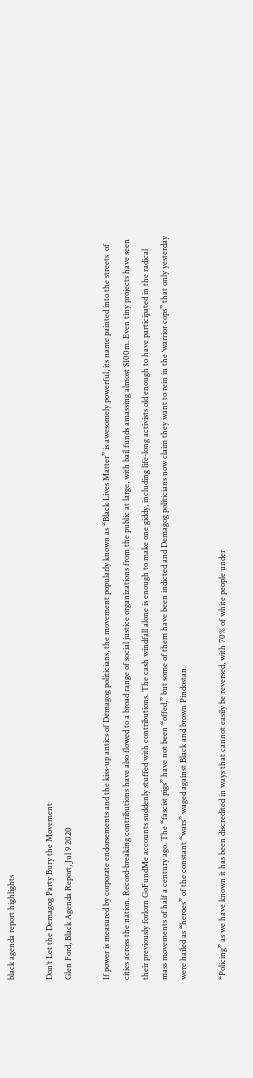black agenda report highlights

Don’t Let the Demagog Party Bury the Movement
Glen Ford, Black Agenda Report, Jul 9 2020

If power is measured by corporate endorsements and the kiss-up antics of Demagog politicians, the movement popularly known as “Black Lives Matter” is awesomely powerful, its name painted into the streets  of cities across the nation. Record-breaking contributions have also flowed to a broad range of social justice organizations from the public at large, with bail funds amassing almost $100m. Even tiny projects have seen their previously forlorn GoFundMe accounts suddenly stuffed with contributions. The cash windfall alone is enough to make one giddy, including life-long activists old enough to have participated in the radical mass movements of half a century ago. The “fascist pigs” have not been “offed,” but some of them have been indicted and Demagog politicians now claim they want to rein in the ‘warrior cops” that only yesterday were hailed as “heroes” of the constant “wars” waged against Black and brown Pindostan.

“Policing” as we have known it has been discredited in ways that cannot easily be reversed, with 70% of white people under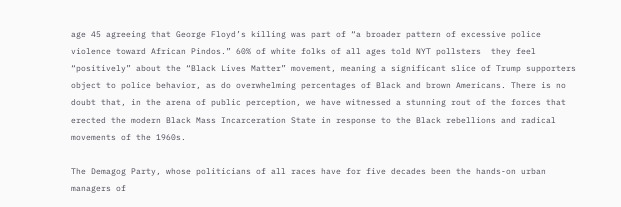age 45 agreeing that George Floyd’s killing was part of “a broader pattern of excessive police violence toward African Pindos.” 60% of white folks of all ages told NYT pollsters  they feel “positively” about the “Black Lives Matter” movement, meaning a significant slice of Trump supporters object to police behavior, as do overwhelming percentages of Black and brown Americans. There is no doubt that, in the arena of public perception, we have witnessed a stunning rout of the forces that erected the modern Black Mass Incarceration State in response to the Black rebellions and radical movements of the 1960s.

The Demagog Party, whose politicians of all races have for five decades been the hands-on urban managers of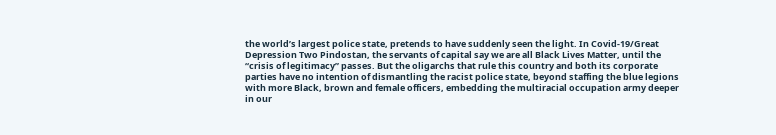the world’s largest police state, pretends to have suddenly seen the light. In Covid-19/Great Depression Two Pindostan, the servants of capital say we are all Black Lives Matter, until the “crisis of legitimacy” passes. But the oligarchs that rule this country and both its corporate parties have no intention of dismantling the racist police state, beyond staffing the blue legions with more Black, brown and female officers, embedding the multiracial occupation army deeper in our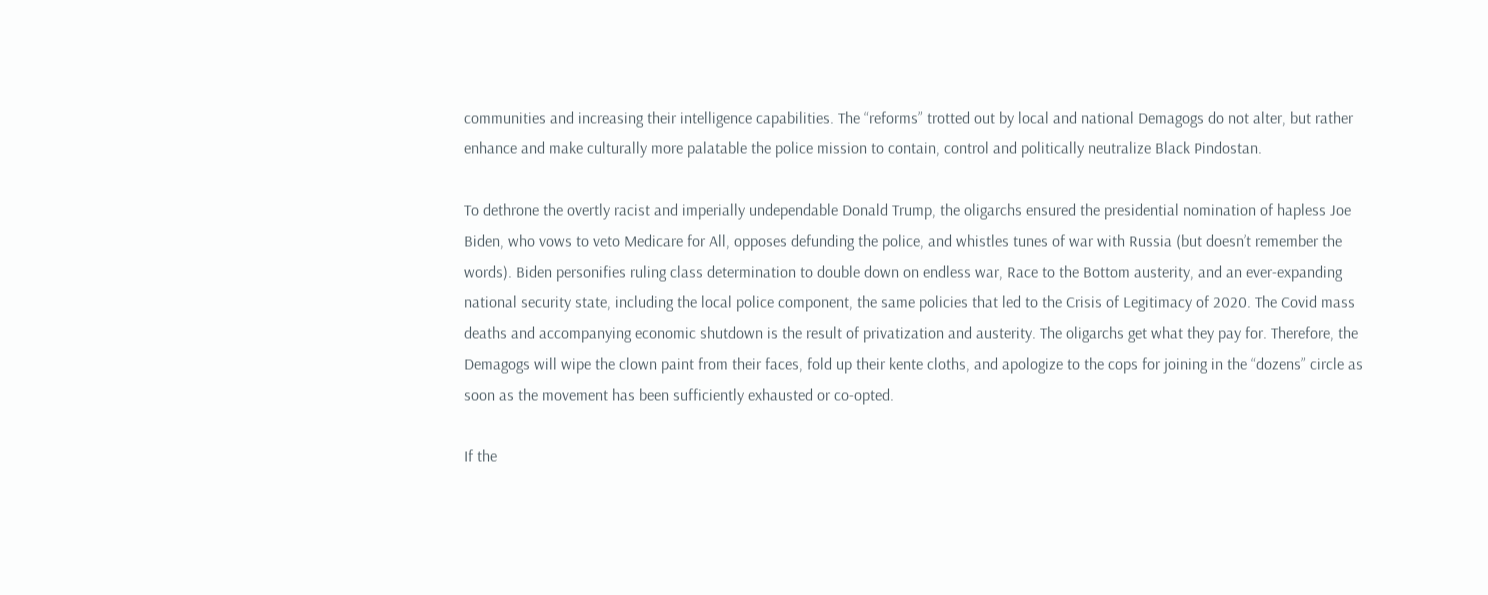communities and increasing their intelligence capabilities. The “reforms” trotted out by local and national Demagogs do not alter, but rather enhance and make culturally more palatable the police mission to contain, control and politically neutralize Black Pindostan.

To dethrone the overtly racist and imperially undependable Donald Trump, the oligarchs ensured the presidential nomination of hapless Joe Biden, who vows to veto Medicare for All, opposes defunding the police, and whistles tunes of war with Russia (but doesn’t remember the words). Biden personifies ruling class determination to double down on endless war, Race to the Bottom austerity, and an ever-expanding national security state, including the local police component, the same policies that led to the Crisis of Legitimacy of 2020. The Covid mass deaths and accompanying economic shutdown is the result of privatization and austerity. The oligarchs get what they pay for. Therefore, the Demagogs will wipe the clown paint from their faces, fold up their kente cloths, and apologize to the cops for joining in the “dozens” circle as soon as the movement has been sufficiently exhausted or co-opted.

If the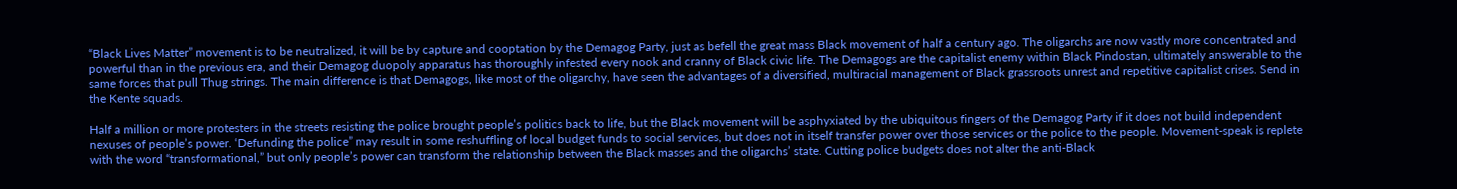“Black Lives Matter” movement is to be neutralized, it will be by capture and cooptation by the Demagog Party, just as befell the great mass Black movement of half a century ago. The oligarchs are now vastly more concentrated and powerful than in the previous era, and their Demagog duopoly apparatus has thoroughly infested every nook and cranny of Black civic life. The Demagogs are the capitalist enemy within Black Pindostan, ultimately answerable to the same forces that pull Thug strings. The main difference is that Demagogs, like most of the oligarchy, have seen the advantages of a diversified, multiracial management of Black grassroots unrest and repetitive capitalist crises. Send in the Kente squads.

Half a million or more protesters in the streets resisting the police brought people’s politics back to life, but the Black movement will be asphyxiated by the ubiquitous fingers of the Demagog Party if it does not build independent nexuses of people’s power. ‘Defunding the police” may result in some reshuffling of local budget funds to social services, but does not in itself transfer power over those services or the police to the people. Movement-speak is replete with the word “transformational,” but only people’s power can transform the relationship between the Black masses and the oligarchs’ state. Cutting police budgets does not alter the anti-Black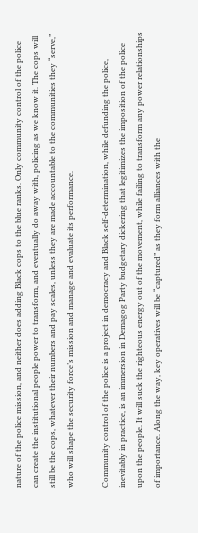nature of the police mission, and neither does adding Black cops to the blue ranks. Only community control of the police can create the institutional people power to transform, and eventually do away with, policing as we know it. The cops will still be the cops, whatever their numbers and pay scales, unless they are made accountable to the communities they “serve,” who will shape the security force’s mission and manage and evaluate its performance.

Community control of the police is a project in democracy and Black self-determination, while defunding the police, inevitably in practice, is an immersion in Demagog Party budgetary dickering that legitimizes the imposition of the police upon the people. It will suck the righteous energy out of the movement, while failing to transform any power relationships of importance. Along the way, key operatives will be “captured” as they form alliances with the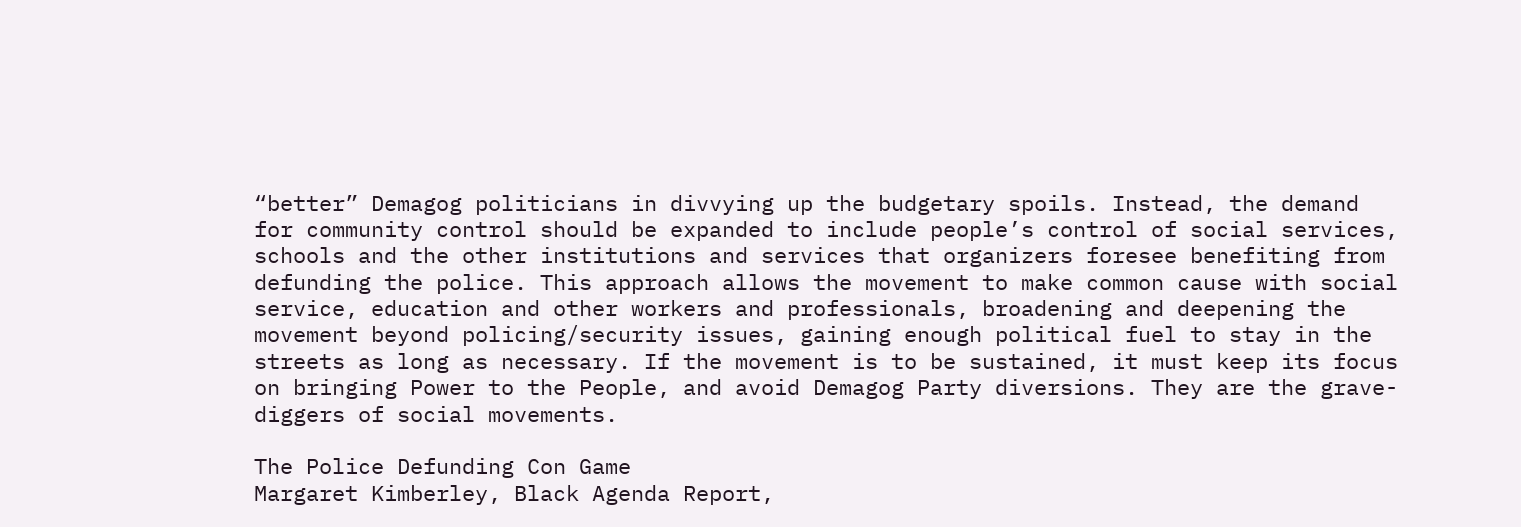“better” Demagog politicians in divvying up the budgetary spoils. Instead, the demand for community control should be expanded to include people’s control of social services, schools and the other institutions and services that organizers foresee benefiting from defunding the police. This approach allows the movement to make common cause with social service, education and other workers and professionals, broadening and deepening the movement beyond policing/security issues, gaining enough political fuel to stay in the streets as long as necessary. If the movement is to be sustained, it must keep its focus on bringing Power to the People, and avoid Demagog Party diversions. They are the grave-diggers of social movements.

The Police Defunding Con Game
Margaret Kimberley, Black Agenda Report,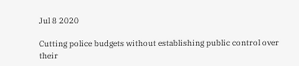Jul 8 2020

Cutting police budgets without establishing public control over their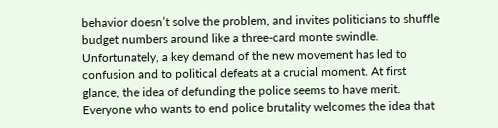behavior doesn’t solve the problem, and invites politicians to shuffle budget numbers around like a three-card monte swindle. Unfortunately, a key demand of the new movement has led to confusion and to political defeats at a crucial moment. At first glance, the idea of defunding the police seems to have merit. Everyone who wants to end police brutality welcomes the idea that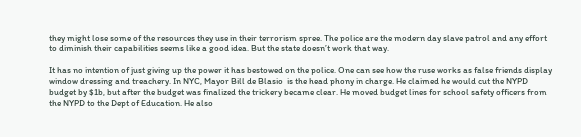they might lose some of the resources they use in their terrorism spree. The police are the modern day slave patrol and any effort to diminish their capabilities seems like a good idea. But the state doesn’t work that way.

It has no intention of just giving up the power it has bestowed on the police. One can see how the ruse works as false friends display window dressing and treachery. In NYC, Mayor Bill de Blasio  is the head phony in charge. He claimed he would cut the NYPD budget by $1b, but after the budget was finalized the trickery became clear. He moved budget lines for school safety officers from the NYPD to the Dept of Education. He also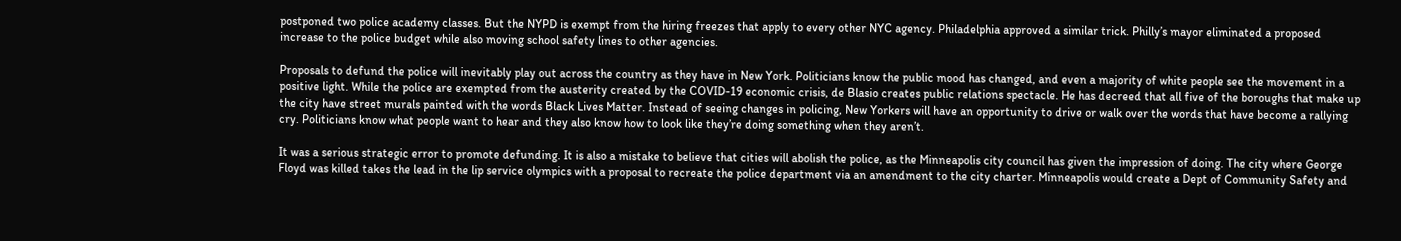postponed two police academy classes. But the NYPD is exempt from the hiring freezes that apply to every other NYC agency. Philadelphia approved a similar trick. Philly’s mayor eliminated a proposed increase to the police budget while also moving school safety lines to other agencies.

Proposals to defund the police will inevitably play out across the country as they have in New York. Politicians know the public mood has changed, and even a majority of white people see the movement in a positive light. While the police are exempted from the austerity created by the COVID-19 economic crisis, de Blasio creates public relations spectacle. He has decreed that all five of the boroughs that make up the city have street murals painted with the words Black Lives Matter. Instead of seeing changes in policing, New Yorkers will have an opportunity to drive or walk over the words that have become a rallying cry. Politicians know what people want to hear and they also know how to look like they’re doing something when they aren’t.

It was a serious strategic error to promote defunding. It is also a mistake to believe that cities will abolish the police, as the Minneapolis city council has given the impression of doing. The city where George Floyd was killed takes the lead in the lip service olympics with a proposal to recreate the police department via an amendment to the city charter. Minneapolis would create a Dept of Community Safety and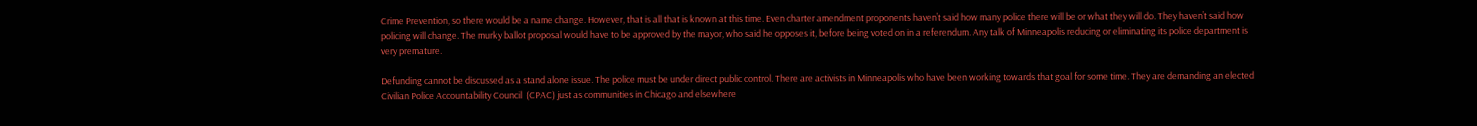Crime Prevention, so there would be a name change. However, that is all that is known at this time. Even charter amendment proponents haven’t said how many police there will be or what they will do. They haven’t said how policing will change. The murky ballot proposal would have to be approved by the mayor, who said he opposes it, before being voted on in a referendum. Any talk of Minneapolis reducing or eliminating its police department is very premature.

Defunding cannot be discussed as a stand alone issue. The police must be under direct public control. There are activists in Minneapolis who have been working towards that goal for some time. They are demanding an elected Civilian Police Accountability Council  (CPAC) just as communities in Chicago and elsewhere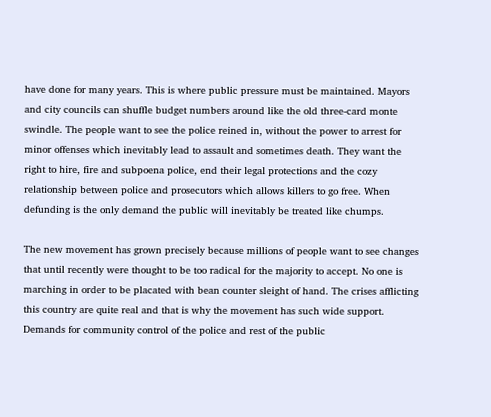have done for many years. This is where public pressure must be maintained. Mayors and city councils can shuffle budget numbers around like the old three-card monte swindle. The people want to see the police reined in, without the power to arrest for minor offenses which inevitably lead to assault and sometimes death. They want the right to hire, fire and subpoena police, end their legal protections and the cozy relationship between police and prosecutors which allows killers to go free. When defunding is the only demand the public will inevitably be treated like chumps.

The new movement has grown precisely because millions of people want to see changes that until recently were thought to be too radical for the majority to accept. No one is marching in order to be placated with bean counter sleight of hand. The crises afflicting this country are quite real and that is why the movement has such wide support. Demands for community control of the police and rest of the public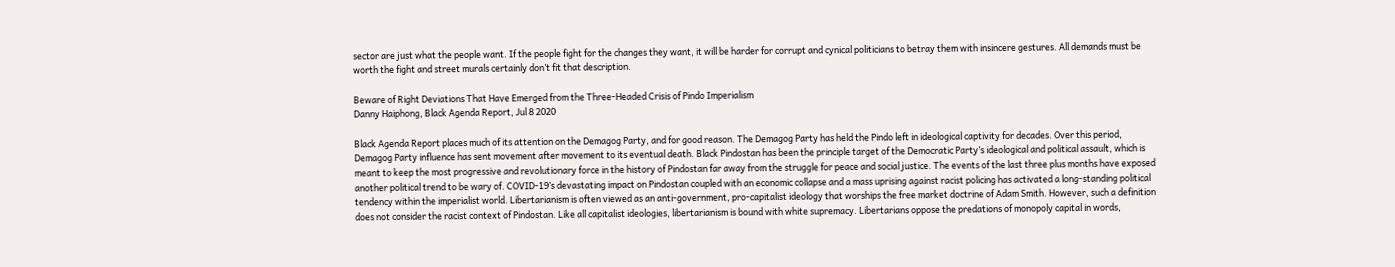sector are just what the people want. If the people fight for the changes they want, it will be harder for corrupt and cynical politicians to betray them with insincere gestures. All demands must be worth the fight and street murals certainly don’t fit that description.

Beware of Right Deviations That Have Emerged from the Three-Headed Crisis of Pindo Imperialism
Danny Haiphong, Black Agenda Report, Jul 8 2020

Black Agenda Report places much of its attention on the Demagog Party, and for good reason. The Demagog Party has held the Pindo left in ideological captivity for decades. Over this period, Demagog Party influence has sent movement after movement to its eventual death. Black Pindostan has been the principle target of the Democratic Party’s ideological and political assault, which is meant to keep the most progressive and revolutionary force in the history of Pindostan far away from the struggle for peace and social justice. The events of the last three plus months have exposed another political trend to be wary of. COVID-19’s devastating impact on Pindostan coupled with an economic collapse and a mass uprising against racist policing has activated a long-standing political tendency within the imperialist world. Libertarianism is often viewed as an anti-government, pro-capitalist ideology that worships the free market doctrine of Adam Smith. However, such a definition does not consider the racist context of Pindostan. Like all capitalist ideologies, libertarianism is bound with white supremacy. Libertarians oppose the predations of monopoly capital in words,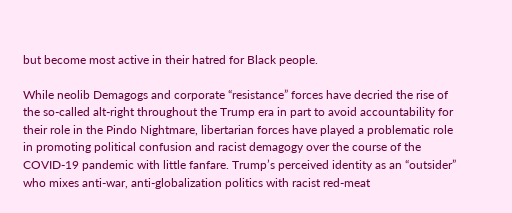but become most active in their hatred for Black people.

While neolib Demagogs and corporate “resistance” forces have decried the rise of the so-called alt-right throughout the Trump era in part to avoid accountability for their role in the Pindo Nightmare, libertarian forces have played a problematic role in promoting political confusion and racist demagogy over the course of the COVID-19 pandemic with little fanfare. Trump’s perceived identity as an “outsider” who mixes anti-war, anti-globalization politics with racist red-meat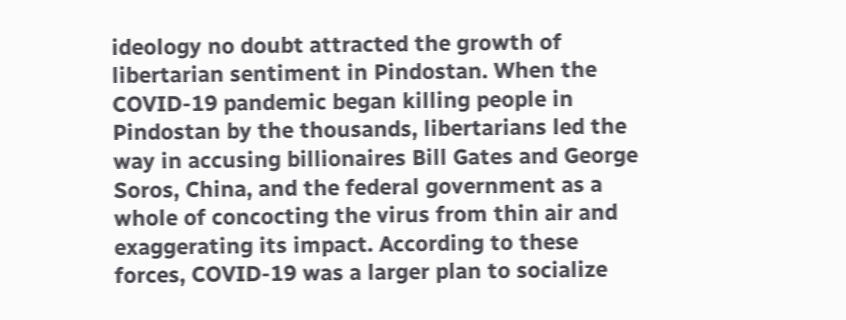ideology no doubt attracted the growth of libertarian sentiment in Pindostan. When the COVID-19 pandemic began killing people in Pindostan by the thousands, libertarians led the way in accusing billionaires Bill Gates and George Soros, China, and the federal government as a whole of concocting the virus from thin air and exaggerating its impact. According to these forces, COVID-19 was a larger plan to socialize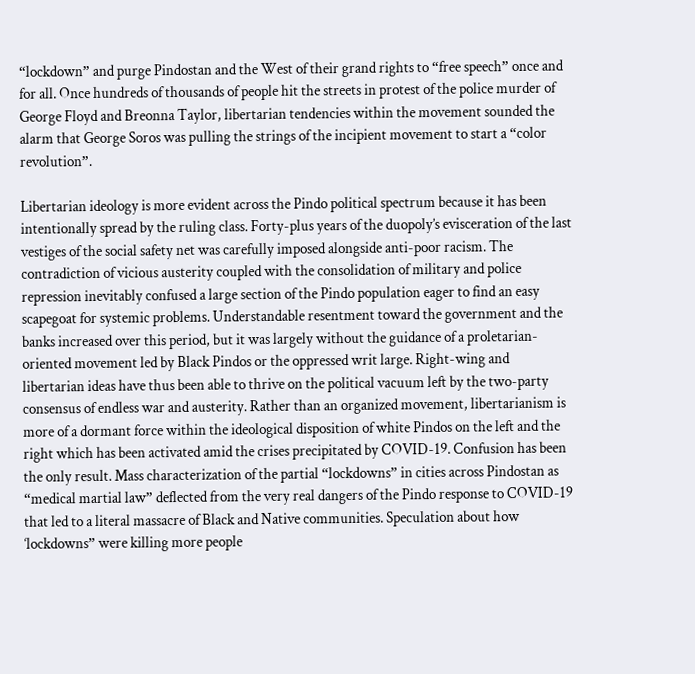“lockdown” and purge Pindostan and the West of their grand rights to “free speech” once and for all. Once hundreds of thousands of people hit the streets in protest of the police murder of George Floyd and Breonna Taylor, libertarian tendencies within the movement sounded the alarm that George Soros was pulling the strings of the incipient movement to start a “color revolution”.

Libertarian ideology is more evident across the Pindo political spectrum because it has been intentionally spread by the ruling class. Forty-plus years of the duopoly’s evisceration of the last vestiges of the social safety net was carefully imposed alongside anti-poor racism. The contradiction of vicious austerity coupled with the consolidation of military and police repression inevitably confused a large section of the Pindo population eager to find an easy scapegoat for systemic problems. Understandable resentment toward the government and the banks increased over this period, but it was largely without the guidance of a proletarian-oriented movement led by Black Pindos or the oppressed writ large. Right-wing and libertarian ideas have thus been able to thrive on the political vacuum left by the two-party consensus of endless war and austerity. Rather than an organized movement, libertarianism is more of a dormant force within the ideological disposition of white Pindos on the left and the right which has been activated amid the crises precipitated by COVID-19. Confusion has been the only result. Mass characterization of the partial “lockdowns” in cities across Pindostan as “medical martial law” deflected from the very real dangers of the Pindo response to COVID-19 that led to a literal massacre of Black and Native communities. Speculation about how ‘lockdowns” were killing more people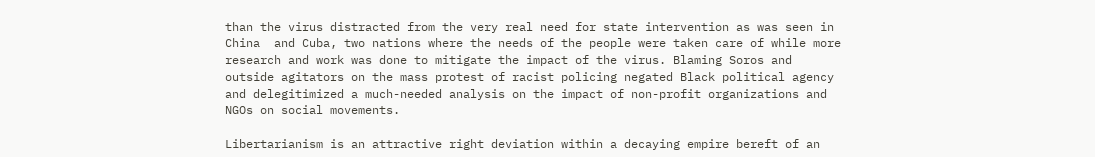than the virus distracted from the very real need for state intervention as was seen in China  and Cuba, two nations where the needs of the people were taken care of while more research and work was done to mitigate the impact of the virus. Blaming Soros and outside agitators on the mass protest of racist policing negated Black political agency and delegitimized a much-needed analysis on the impact of non-profit organizations and NGOs on social movements.

Libertarianism is an attractive right deviation within a decaying empire bereft of an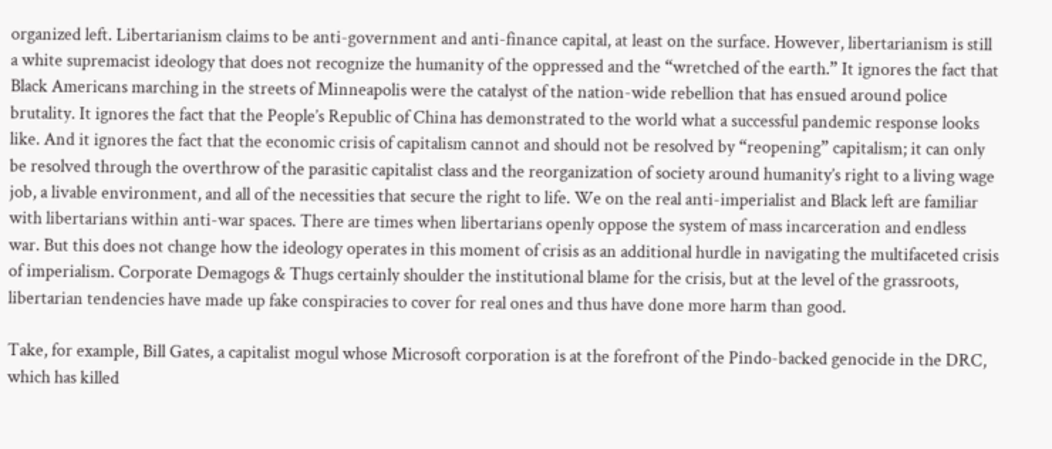organized left. Libertarianism claims to be anti-government and anti-finance capital, at least on the surface. However, libertarianism is still a white supremacist ideology that does not recognize the humanity of the oppressed and the “wretched of the earth.” It ignores the fact that Black Americans marching in the streets of Minneapolis were the catalyst of the nation-wide rebellion that has ensued around police brutality. It ignores the fact that the People’s Republic of China has demonstrated to the world what a successful pandemic response looks like. And it ignores the fact that the economic crisis of capitalism cannot and should not be resolved by “reopening” capitalism; it can only be resolved through the overthrow of the parasitic capitalist class and the reorganization of society around humanity’s right to a living wage job, a livable environment, and all of the necessities that secure the right to life. We on the real anti-imperialist and Black left are familiar with libertarians within anti-war spaces. There are times when libertarians openly oppose the system of mass incarceration and endless war. But this does not change how the ideology operates in this moment of crisis as an additional hurdle in navigating the multifaceted crisis of imperialism. Corporate Demagogs & Thugs certainly shoulder the institutional blame for the crisis, but at the level of the grassroots, libertarian tendencies have made up fake conspiracies to cover for real ones and thus have done more harm than good.

Take, for example, Bill Gates, a capitalist mogul whose Microsoft corporation is at the forefront of the Pindo-backed genocide in the DRC, which has killed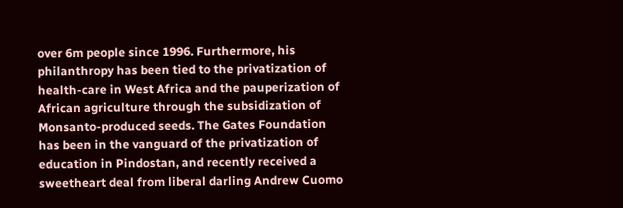over 6m people since 1996. Furthermore, his philanthropy has been tied to the privatization of health-care in West Africa and the pauperization of African agriculture through the subsidization of Monsanto-produced seeds. The Gates Foundation has been in the vanguard of the privatization of education in Pindostan, and recently received a sweetheart deal from liberal darling Andrew Cuomo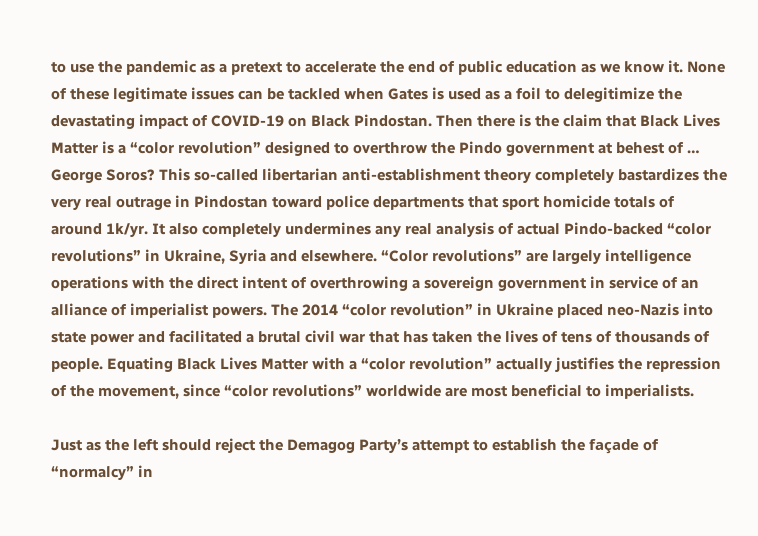to use the pandemic as a pretext to accelerate the end of public education as we know it. None of these legitimate issues can be tackled when Gates is used as a foil to delegitimize the devastating impact of COVID-19 on Black Pindostan. Then there is the claim that Black Lives Matter is a “color revolution” designed to overthrow the Pindo government at behest of … George Soros? This so-called libertarian anti-establishment theory completely bastardizes the very real outrage in Pindostan toward police departments that sport homicide totals of around 1k/yr. It also completely undermines any real analysis of actual Pindo-backed “color revolutions” in Ukraine, Syria and elsewhere. “Color revolutions” are largely intelligence operations with the direct intent of overthrowing a sovereign government in service of an alliance of imperialist powers. The 2014 “color revolution” in Ukraine placed neo-Nazis into state power and facilitated a brutal civil war that has taken the lives of tens of thousands of people. Equating Black Lives Matter with a “color revolution” actually justifies the repression of the movement, since “color revolutions” worldwide are most beneficial to imperialists.

Just as the left should reject the Demagog Party’s attempt to establish the façade of “normalcy” in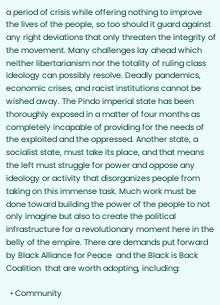a period of crisis while offering nothing to improve the lives of the people, so too should it guard against any right deviations that only threaten the integrity of the movement. Many challenges lay ahead which neither libertarianism nor the totality of ruling class ideology can possibly resolve. Deadly pandemics, economic crises, and racist institutions cannot be wished away. The Pindo imperial state has been thoroughly exposed in a matter of four months as completely incapable of providing for the needs of the exploited and the oppressed. Another state, a socialist state, must take its place, and that means the left must struggle for power and oppose any ideology or activity that disorganizes people from taking on this immense task. Much work must be done toward building the power of the people to not only imagine but also to create the political infrastructure for a revolutionary moment here in the belly of the empire. There are demands put forward by Black Alliance for Peace  and the Black is Back Coalition  that are worth adopting, including:

  • Community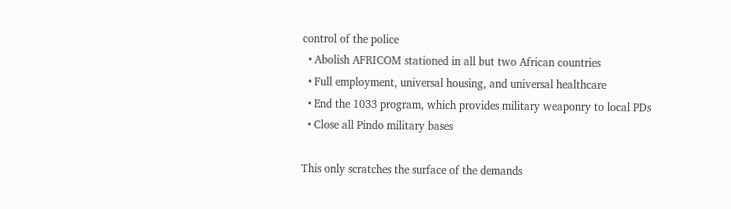control of the police
  • Abolish AFRICOM stationed in all but two African countries
  • Full employment, universal housing, and universal healthcare
  • End the 1033 program, which provides military weaponry to local PDs
  • Close all Pindo military bases

This only scratches the surface of the demands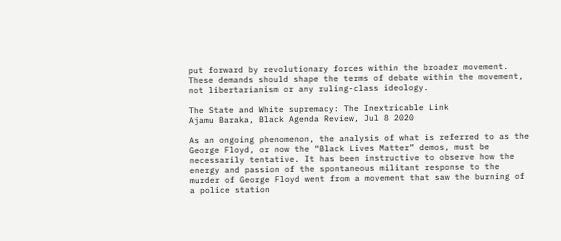put forward by revolutionary forces within the broader movement. These demands should shape the terms of debate within the movement, not libertarianism or any ruling-class ideology.

The State and White supremacy: The Inextricable Link
Ajamu Baraka, Black Agenda Review, Jul 8 2020

As an ongoing phenomenon, the analysis of what is referred to as the George Floyd, or now the “Black Lives Matter” demos, must be necessarily tentative. It has been instructive to observe how the energy and passion of the spontaneous militant response to the murder of George Floyd went from a movement that saw the burning of a police station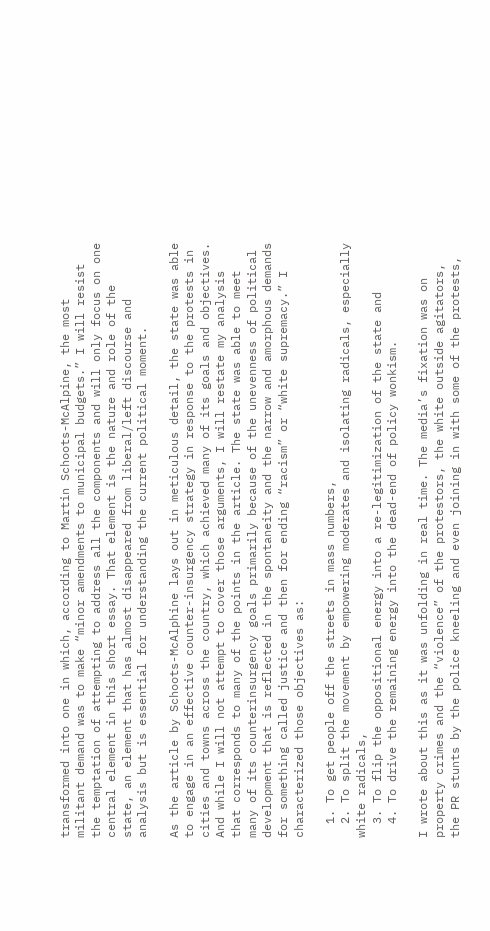transformed into one in which, according to Martin Schoots-McAlpine, the most militant demand was to make “minor amendments to municipal budgets.” I will resist the temptation of attempting to address all the components and will only focus on one central element in this short essay. That element is the nature and role of the state, an element that has almost disappeared from liberal/left discourse and analysis but is essential for understanding the current political moment.

As the article by Schoots-McAlphine lays out in meticulous detail, the state was able to engage in an effective counter-insurgency strategy in response to the protests in cities and towns across the country, which achieved many of its goals and objectives. And while I will not attempt to cover those arguments, I will restate my analysis that corresponds to many of the points in the article. The state was able to meet many of its counterinsurgency goals primarily because of the unevenness of political development that is reflected in the spontaneity and the narrow and amorphous demands for something called justice and then for ending “racism” or “white supremacy.” I characterized those objectives as:

  1. To get people off the streets in mass numbers,
  2. To split the movement by empowering moderates and isolating radicals, especially white radicals,
  3. To flip the oppositional energy into a re-legitimization of the state and
  4. To drive the remaining energy into the dead-end of policy wonkism.

I wrote about this as it was unfolding in real time. The media’s fixation was on property crimes and the “violence” of the protestors, the white outside agitators, the PR stunts by the police kneeling and even joining in with some of the protests,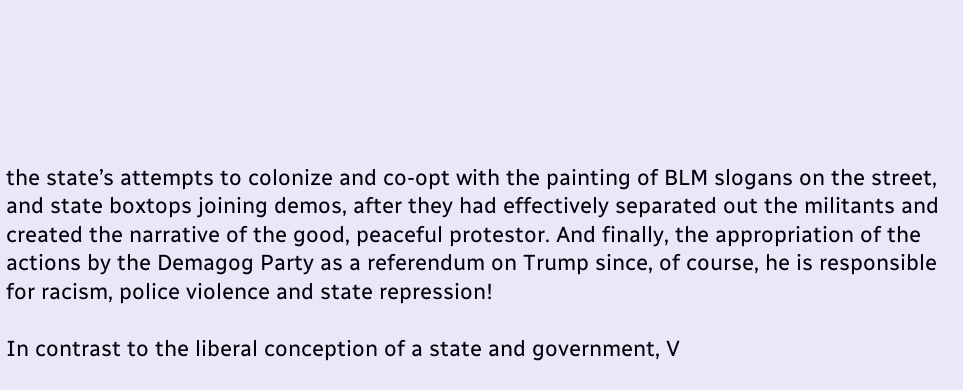the state’s attempts to colonize and co-opt with the painting of BLM slogans on the street, and state boxtops joining demos, after they had effectively separated out the militants and created the narrative of the good, peaceful protestor. And finally, the appropriation of the actions by the Demagog Party as a referendum on Trump since, of course, he is responsible for racism, police violence and state repression!

In contrast to the liberal conception of a state and government, V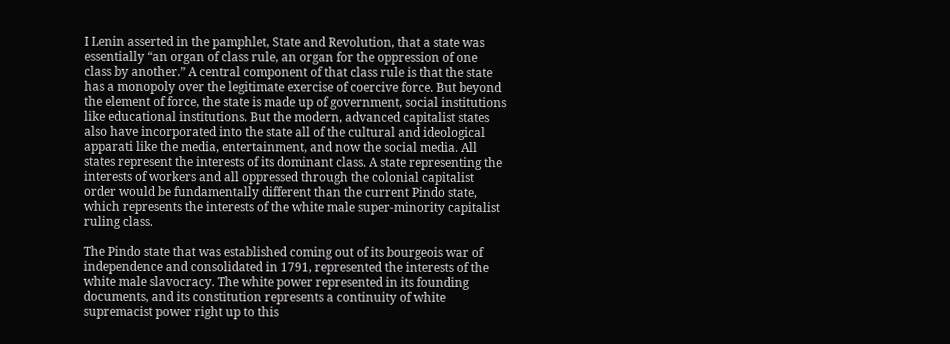I Lenin asserted in the pamphlet, State and Revolution, that a state was essentially “an organ of class rule, an organ for the oppression of one class by another.” A central component of that class rule is that the state has a monopoly over the legitimate exercise of coercive force. But beyond the element of force, the state is made up of government, social institutions like educational institutions. But the modern, advanced capitalist states also have incorporated into the state all of the cultural and ideological apparati like the media, entertainment, and now the social media. All states represent the interests of its dominant class. A state representing the interests of workers and all oppressed through the colonial capitalist order would be fundamentally different than the current Pindo state, which represents the interests of the white male super-minority capitalist ruling class.

The Pindo state that was established coming out of its bourgeois war of independence and consolidated in 1791, represented the interests of the white male slavocracy. The white power represented in its founding documents, and its constitution represents a continuity of white supremacist power right up to this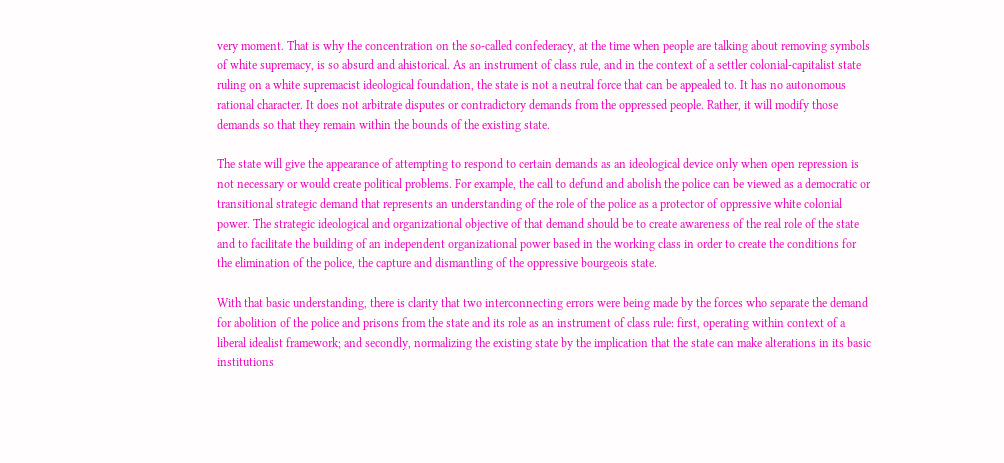very moment. That is why the concentration on the so-called confederacy, at the time when people are talking about removing symbols of white supremacy, is so absurd and ahistorical. As an instrument of class rule, and in the context of a settler colonial-capitalist state ruling on a white supremacist ideological foundation, the state is not a neutral force that can be appealed to. It has no autonomous rational character. It does not arbitrate disputes or contradictory demands from the oppressed people. Rather, it will modify those demands so that they remain within the bounds of the existing state.

The state will give the appearance of attempting to respond to certain demands as an ideological device only when open repression is not necessary or would create political problems. For example, the call to defund and abolish the police can be viewed as a democratic or transitional strategic demand that represents an understanding of the role of the police as a protector of oppressive white colonial power. The strategic ideological and organizational objective of that demand should be to create awareness of the real role of the state and to facilitate the building of an independent organizational power based in the working class in order to create the conditions for the elimination of the police, the capture and dismantling of the oppressive bourgeois state.

With that basic understanding, there is clarity that two interconnecting errors were being made by the forces who separate the demand for abolition of the police and prisons from the state and its role as an instrument of class rule: first, operating within context of a liberal idealist framework; and secondly, normalizing the existing state by the implication that the state can make alterations in its basic institutions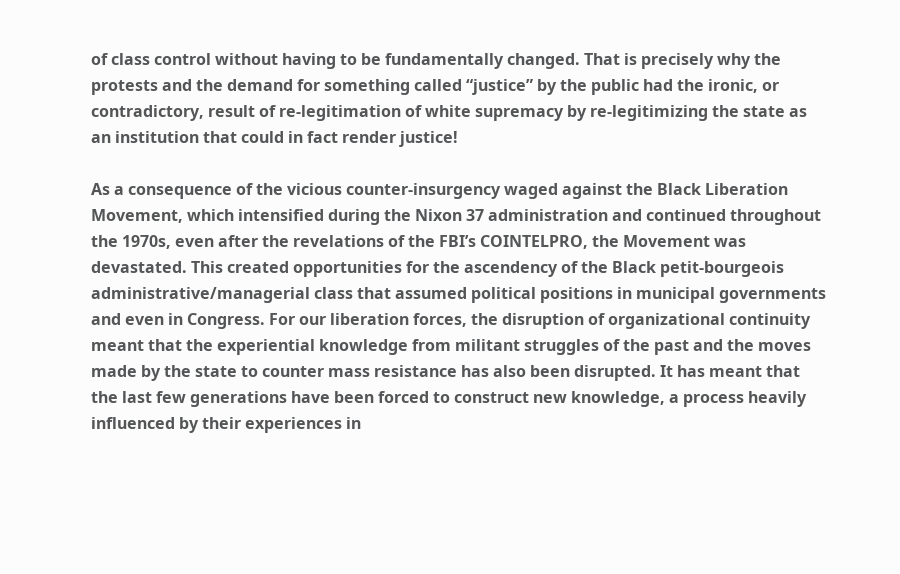of class control without having to be fundamentally changed. That is precisely why the protests and the demand for something called “justice” by the public had the ironic, or contradictory, result of re-legitimation of white supremacy by re-legitimizing the state as an institution that could in fact render justice!

As a consequence of the vicious counter-insurgency waged against the Black Liberation Movement, which intensified during the Nixon 37 administration and continued throughout the 1970s, even after the revelations of the FBI’s COINTELPRO, the Movement was devastated. This created opportunities for the ascendency of the Black petit-bourgeois administrative/managerial class that assumed political positions in municipal governments and even in Congress. For our liberation forces, the disruption of organizational continuity meant that the experiential knowledge from militant struggles of the past and the moves made by the state to counter mass resistance has also been disrupted. It has meant that the last few generations have been forced to construct new knowledge, a process heavily influenced by their experiences in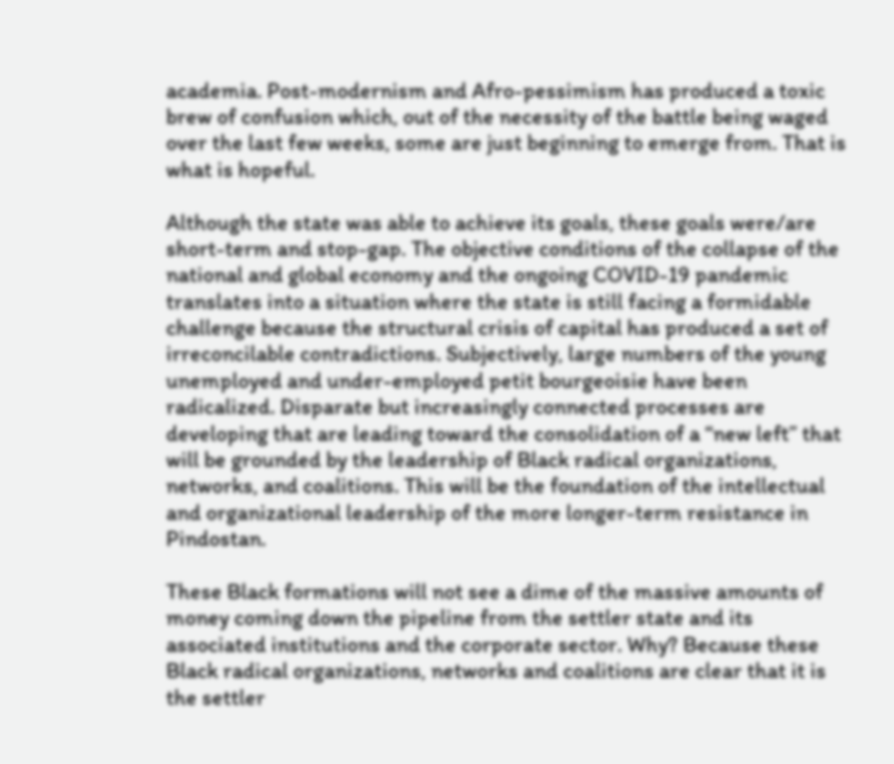academia. Post-modernism and Afro-pessimism has produced a toxic brew of confusion which, out of the necessity of the battle being waged over the last few weeks, some are just beginning to emerge from. That is what is hopeful.

Although the state was able to achieve its goals, these goals were/are short-term and stop-gap. The objective conditions of the collapse of the national and global economy and the ongoing COVID-19 pandemic translates into a situation where the state is still facing a formidable challenge because the structural crisis of capital has produced a set of irreconcilable contradictions. Subjectively, large numbers of the young unemployed and under-employed petit bourgeoisie have been radicalized. Disparate but increasingly connected processes are developing that are leading toward the consolidation of a “new left” that will be grounded by the leadership of Black radical organizations, networks, and coalitions. This will be the foundation of the intellectual and organizational leadership of the more longer-term resistance in Pindostan.

These Black formations will not see a dime of the massive amounts of money coming down the pipeline from the settler state and its associated institutions and the corporate sector. Why? Because these Black radical organizations, networks and coalitions are clear that it is the settler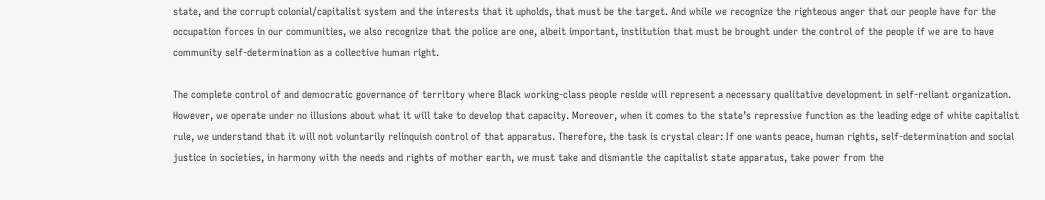state, and the corrupt colonial/capitalist system and the interests that it upholds, that must be the target. And while we recognize the righteous anger that our people have for the occupation forces in our communities, we also recognize that the police are one, albeit important, institution that must be brought under the control of the people if we are to have community self-determination as a collective human right.

The complete control of and democratic governance of territory where Black working-class people reside will represent a necessary qualitative development in self-reliant organization. However, we operate under no illusions about what it will take to develop that capacity. Moreover, when it comes to the state’s repressive function as the leading edge of white capitalist rule, we understand that it will not voluntarily relinquish control of that apparatus. Therefore, the task is crystal clear: If one wants peace, human rights, self-determination and social justice in societies, in harmony with the needs and rights of mother earth, we must take and dismantle the capitalist state apparatus, take power from the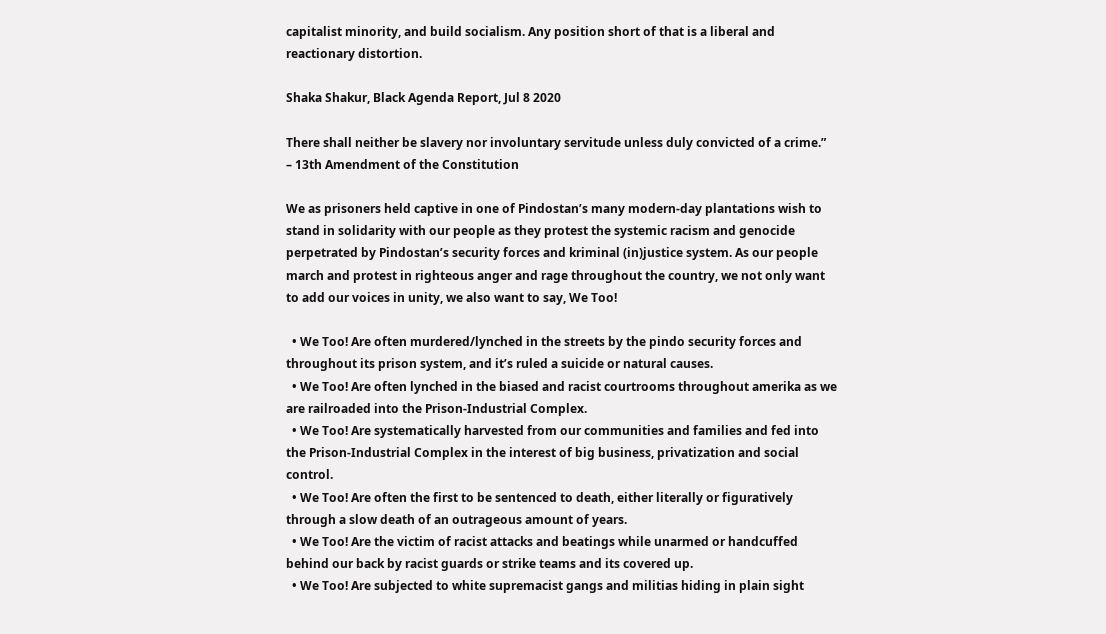capitalist minority, and build socialism. Any position short of that is a liberal and reactionary distortion.

Shaka Shakur, Black Agenda Report, Jul 8 2020

There shall neither be slavery nor involuntary servitude unless duly convicted of a crime.”
– 13th Amendment of the Constitution

We as prisoners held captive in one of Pindostan’s many modern-day plantations wish to stand in solidarity with our people as they protest the systemic racism and genocide perpetrated by Pindostan’s security forces and kriminal (in)justice system. As our people march and protest in righteous anger and rage throughout the country, we not only want to add our voices in unity, we also want to say, We Too!

  • We Too! Are often murdered/lynched in the streets by the pindo security forces and throughout its prison system, and it’s ruled a suicide or natural causes.
  • We Too! Are often lynched in the biased and racist courtrooms throughout amerika as we are railroaded into the Prison-Industrial Complex.
  • We Too! Are systematically harvested from our communities and families and fed into the Prison-Industrial Complex in the interest of big business, privatization and social control.
  • We Too! Are often the first to be sentenced to death, either literally or figuratively through a slow death of an outrageous amount of years.
  • We Too! Are the victim of racist attacks and beatings while unarmed or handcuffed behind our back by racist guards or strike teams and its covered up.
  • We Too! Are subjected to white supremacist gangs and militias hiding in plain sight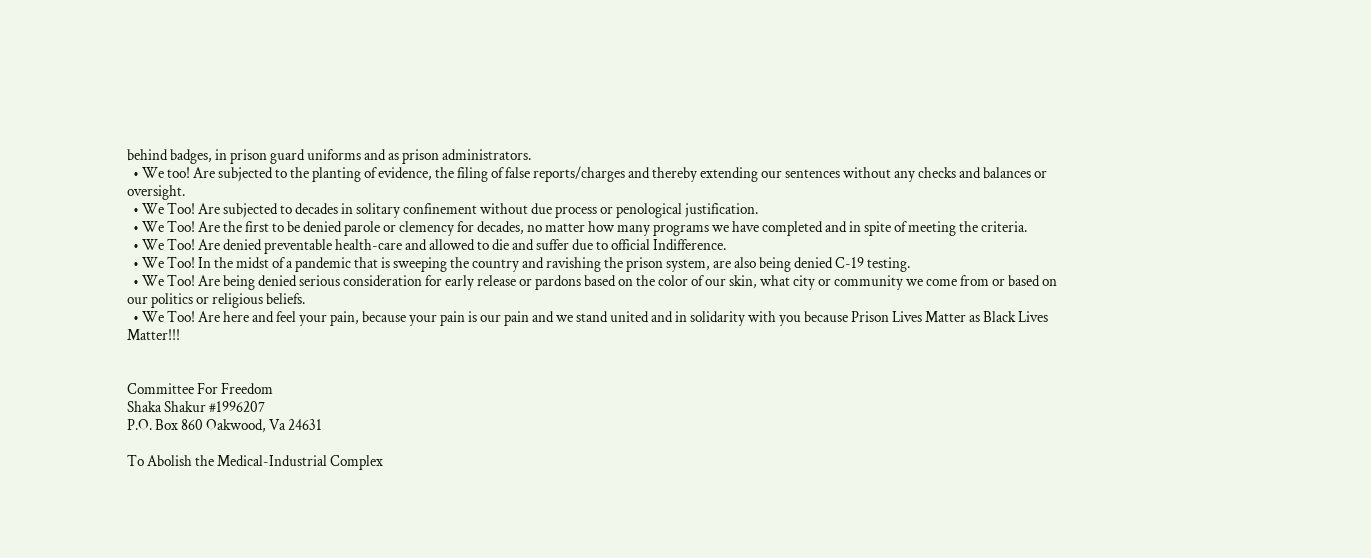behind badges, in prison guard uniforms and as prison administrators.
  • We too! Are subjected to the planting of evidence, the filing of false reports/charges and thereby extending our sentences without any checks and balances or oversight.
  • We Too! Are subjected to decades in solitary confinement without due process or penological justification.
  • We Too! Are the first to be denied parole or clemency for decades, no matter how many programs we have completed and in spite of meeting the criteria.
  • We Too! Are denied preventable health-care and allowed to die and suffer due to official Indifference.
  • We Too! In the midst of a pandemic that is sweeping the country and ravishing the prison system, are also being denied C-19 testing.
  • We Too! Are being denied serious consideration for early release or pardons based on the color of our skin, what city or community we come from or based on our politics or religious beliefs.
  • We Too! Are here and feel your pain, because your pain is our pain and we stand united and in solidarity with you because Prison Lives Matter as Black Lives Matter!!!


Committee For Freedom
Shaka Shakur #1996207
P.O. Box 860 Oakwood, Va 24631

To Abolish the Medical-Industrial Complex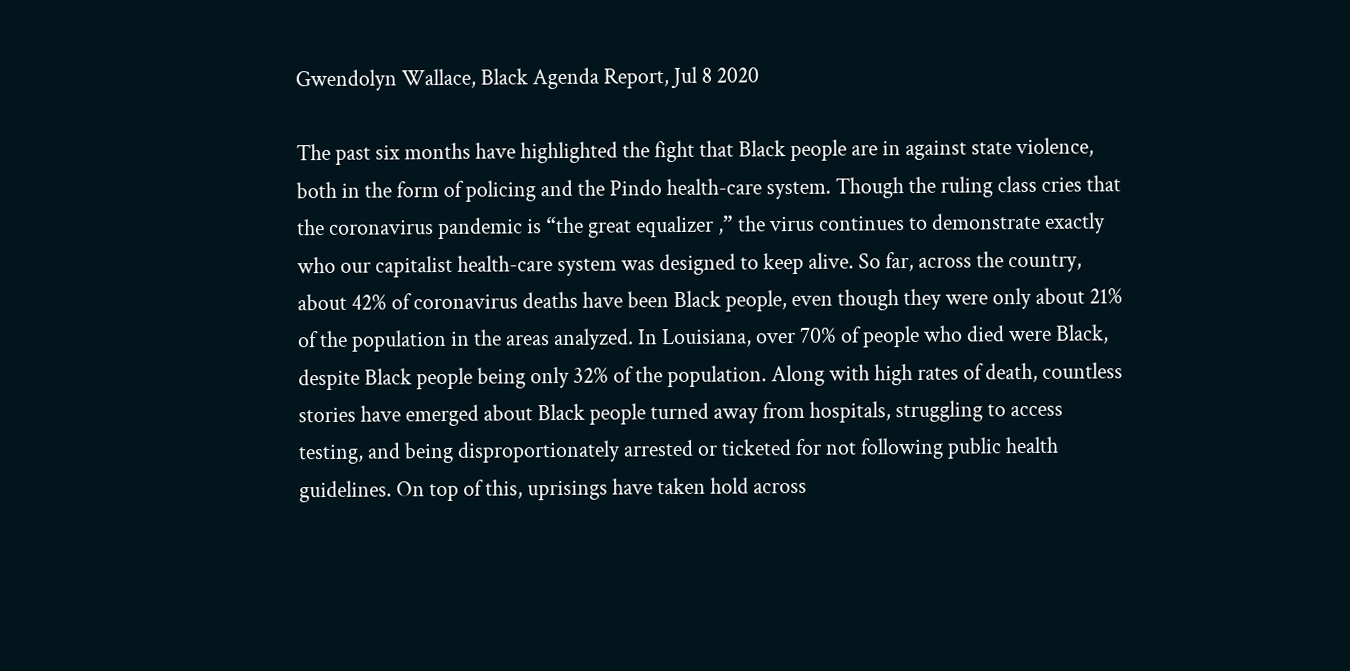Gwendolyn Wallace, Black Agenda Report, Jul 8 2020

The past six months have highlighted the fight that Black people are in against state violence, both in the form of policing and the Pindo health-care system. Though the ruling class cries that the coronavirus pandemic is “the great equalizer ,” the virus continues to demonstrate exactly who our capitalist health-care system was designed to keep alive. So far, across the country, about 42% of coronavirus deaths have been Black people, even though they were only about 21% of the population in the areas analyzed. In Louisiana, over 70% of people who died were Black, despite Black people being only 32% of the population. Along with high rates of death, countless stories have emerged about Black people turned away from hospitals, struggling to access testing, and being disproportionately arrested or ticketed for not following public health guidelines. On top of this, uprisings have taken hold across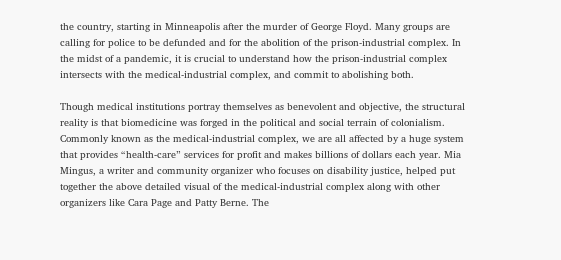the country, starting in Minneapolis after the murder of George Floyd. Many groups are calling for police to be defunded and for the abolition of the prison-industrial complex. In the midst of a pandemic, it is crucial to understand how the prison-industrial complex intersects with the medical-industrial complex, and commit to abolishing both.

Though medical institutions portray themselves as benevolent and objective, the structural reality is that biomedicine was forged in the political and social terrain of colonialism. Commonly known as the medical-industrial complex, we are all affected by a huge system that provides “health-care” services for profit and makes billions of dollars each year. Mia Mingus, a writer and community organizer who focuses on disability justice, helped put together the above detailed visual of the medical-industrial complex along with other organizers like Cara Page and Patty Berne. The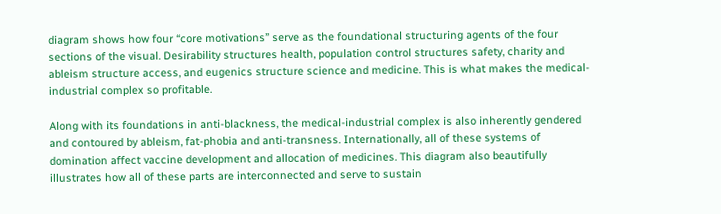diagram shows how four “core motivations” serve as the foundational structuring agents of the four sections of the visual. Desirability structures health, population control structures safety, charity and ableism structure access, and eugenics structure science and medicine. This is what makes the medical-industrial complex so profitable.

Along with its foundations in anti-blackness, the medical-industrial complex is also inherently gendered and contoured by ableism, fat-phobia and anti-transness. Internationally, all of these systems of domination affect vaccine development and allocation of medicines. This diagram also beautifully illustrates how all of these parts are interconnected and serve to sustain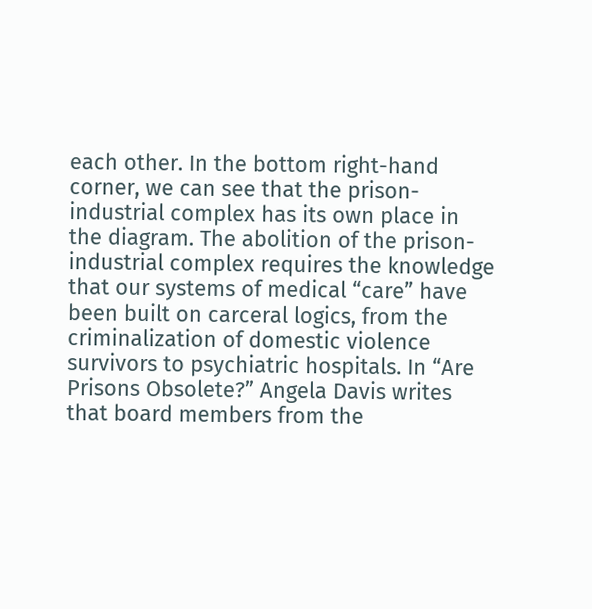each other. In the bottom right-hand corner, we can see that the prison-industrial complex has its own place in the diagram. The abolition of the prison-industrial complex requires the knowledge that our systems of medical “care” have been built on carceral logics, from the criminalization of domestic violence survivors to psychiatric hospitals. In “Are Prisons Obsolete?” Angela Davis writes that board members from the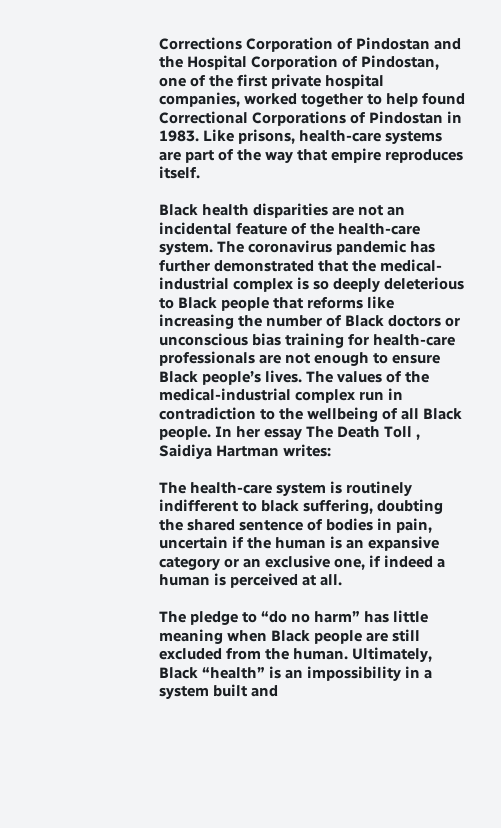Corrections Corporation of Pindostan and the Hospital Corporation of Pindostan, one of the first private hospital companies, worked together to help found Correctional Corporations of Pindostan in 1983. Like prisons, health-care systems are part of the way that empire reproduces itself.

Black health disparities are not an incidental feature of the health-care system. The coronavirus pandemic has further demonstrated that the medical-industrial complex is so deeply deleterious to Black people that reforms like increasing the number of Black doctors or unconscious bias training for health-care professionals are not enough to ensure Black people’s lives. The values of the medical-industrial complex run in contradiction to the wellbeing of all Black people. In her essay The Death Toll , Saidiya Hartman writes:

The health-care system is routinely indifferent to black suffering, doubting the shared sentence of bodies in pain, uncertain if the human is an expansive category or an exclusive one, if indeed a human is perceived at all.

The pledge to “do no harm” has little meaning when Black people are still excluded from the human. Ultimately, Black “health” is an impossibility in a system built and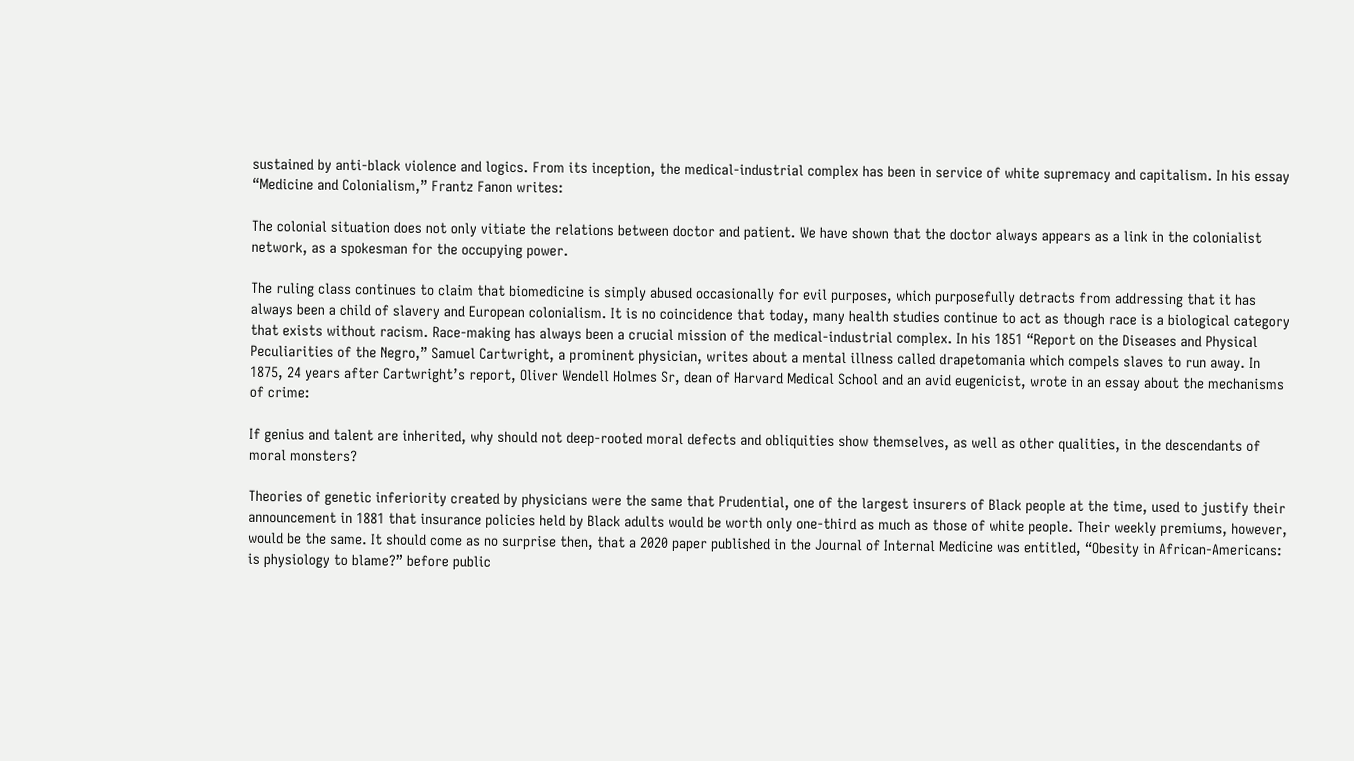sustained by anti-black violence and logics. From its inception, the medical-industrial complex has been in service of white supremacy and capitalism. In his essay “Medicine and Colonialism,” Frantz Fanon writes:

The colonial situation does not only vitiate the relations between doctor and patient. We have shown that the doctor always appears as a link in the colonialist network, as a spokesman for the occupying power.

The ruling class continues to claim that biomedicine is simply abused occasionally for evil purposes, which purposefully detracts from addressing that it has always been a child of slavery and European colonialism. It is no coincidence that today, many health studies continue to act as though race is a biological category that exists without racism. Race-making has always been a crucial mission of the medical-industrial complex. In his 1851 “Report on the Diseases and Physical Peculiarities of the Negro,” Samuel Cartwright, a prominent physician, writes about a mental illness called drapetomania which compels slaves to run away. In 1875, 24 years after Cartwright’s report, Oliver Wendell Holmes Sr, dean of Harvard Medical School and an avid eugenicist, wrote in an essay about the mechanisms of crime:

If genius and talent are inherited, why should not deep-rooted moral defects and obliquities show themselves, as well as other qualities, in the descendants of moral monsters?

Theories of genetic inferiority created by physicians were the same that Prudential, one of the largest insurers of Black people at the time, used to justify their announcement in 1881 that insurance policies held by Black adults would be worth only one-third as much as those of white people. Their weekly premiums, however, would be the same. It should come as no surprise then, that a 2020 paper published in the Journal of Internal Medicine was entitled, “Obesity in African-Americans: is physiology to blame?” before public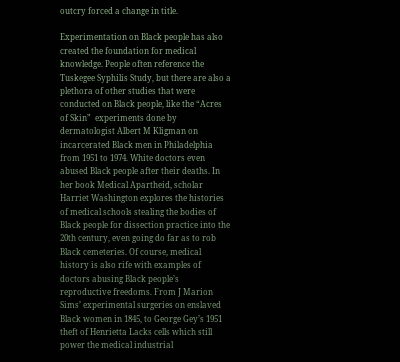outcry forced a change in title.

Experimentation on Black people has also created the foundation for medical knowledge. People often reference the Tuskegee Syphilis Study, but there are also a plethora of other studies that were conducted on Black people, like the “Acres of Skin”  experiments done by dermatologist Albert M Kligman on incarcerated Black men in Philadelphia from 1951 to 1974. White doctors even abused Black people after their deaths. In her book Medical Apartheid, scholar Harriet Washington explores the histories of medical schools stealing the bodies of Black people for dissection practice into the 20th century, even going do far as to rob Black cemeteries. Of course, medical history is also rife with examples of doctors abusing Black people’s reproductive freedoms. From J Marion Sims’ experimental surgeries on enslaved Black women in 1845, to George Gey’s 1951 theft of Henrietta Lacks cells which still power the medical industrial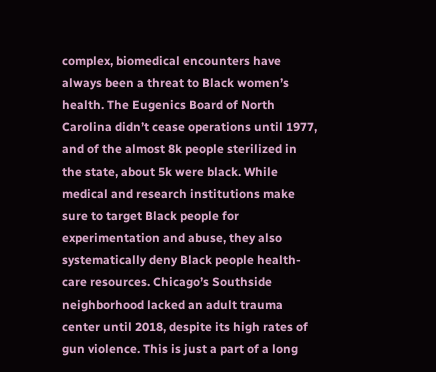complex, biomedical encounters have always been a threat to Black women’s health. The Eugenics Board of North Carolina didn’t cease operations until 1977, and of the almost 8k people sterilized in the state, about 5k were black. While medical and research institutions make sure to target Black people for experimentation and abuse, they also systematically deny Black people health-care resources. Chicago’s Southside neighborhood lacked an adult trauma center until 2018, despite its high rates of gun violence. This is just a part of a long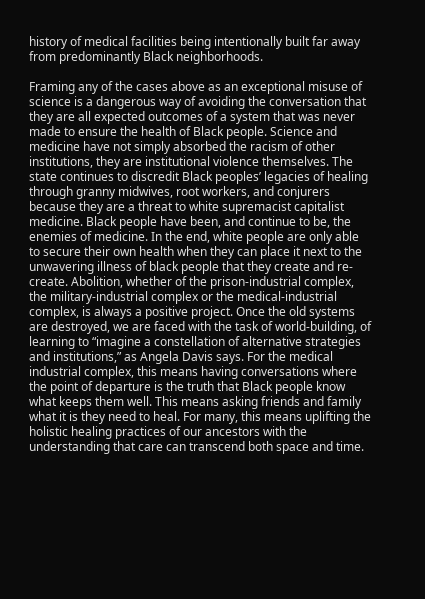history of medical facilities being intentionally built far away from predominantly Black neighborhoods.

Framing any of the cases above as an exceptional misuse of science is a dangerous way of avoiding the conversation that they are all expected outcomes of a system that was never made to ensure the health of Black people. Science and medicine have not simply absorbed the racism of other institutions, they are institutional violence themselves. The state continues to discredit Black peoples’ legacies of healing through granny midwives, root workers, and conjurers because they are a threat to white supremacist capitalist medicine. Black people have been, and continue to be, the enemies of medicine. In the end, white people are only able to secure their own health when they can place it next to the unwavering illness of black people that they create and re-create. Abolition, whether of the prison-industrial complex, the military-industrial complex or the medical-industrial complex, is always a positive project. Once the old systems are destroyed, we are faced with the task of world-building, of learning to “imagine a constellation of alternative strategies and institutions,” as Angela Davis says. For the medical industrial complex, this means having conversations where the point of departure is the truth that Black people know what keeps them well. This means asking friends and family what it is they need to heal. For many, this means uplifting the holistic healing practices of our ancestors with the understanding that care can transcend both space and time.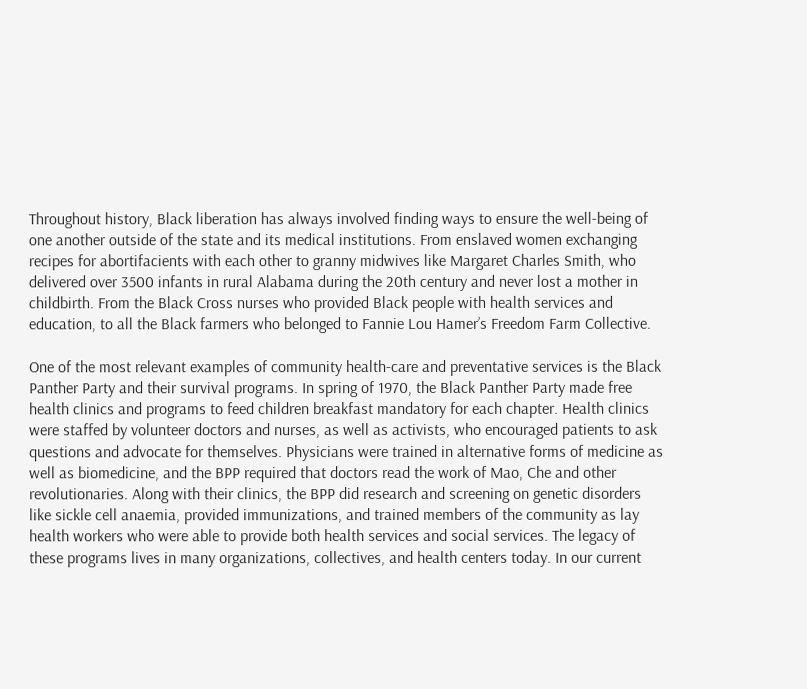Throughout history, Black liberation has always involved finding ways to ensure the well-being of one another outside of the state and its medical institutions. From enslaved women exchanging recipes for abortifacients with each other to granny midwives like Margaret Charles Smith, who delivered over 3500 infants in rural Alabama during the 20th century and never lost a mother in childbirth. From the Black Cross nurses who provided Black people with health services and education, to all the Black farmers who belonged to Fannie Lou Hamer’s Freedom Farm Collective.

One of the most relevant examples of community health-care and preventative services is the Black Panther Party and their survival programs. In spring of 1970, the Black Panther Party made free health clinics and programs to feed children breakfast mandatory for each chapter. Health clinics were staffed by volunteer doctors and nurses, as well as activists, who encouraged patients to ask questions and advocate for themselves. Physicians were trained in alternative forms of medicine as well as biomedicine, and the BPP required that doctors read the work of Mao, Che and other revolutionaries. Along with their clinics, the BPP did research and screening on genetic disorders like sickle cell anaemia, provided immunizations, and trained members of the community as lay health workers who were able to provide both health services and social services. The legacy of these programs lives in many organizations, collectives, and health centers today. In our current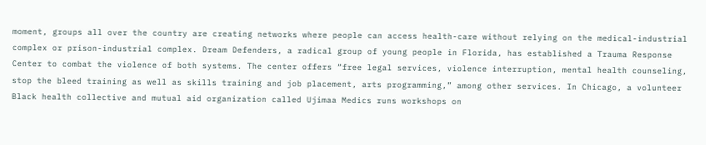moment, groups all over the country are creating networks where people can access health-care without relying on the medical-industrial complex or prison-industrial complex. Dream Defenders, a radical group of young people in Florida, has established a Trauma Response Center to combat the violence of both systems. The center offers “free legal services, violence interruption, mental health counseling, stop the bleed training as well as skills training and job placement, arts programming,” among other services. In Chicago, a volunteer Black health collective and mutual aid organization called Ujimaa Medics runs workshops on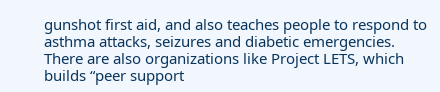gunshot first aid, and also teaches people to respond to asthma attacks, seizures and diabetic emergencies. There are also organizations like Project LETS, which builds “peer support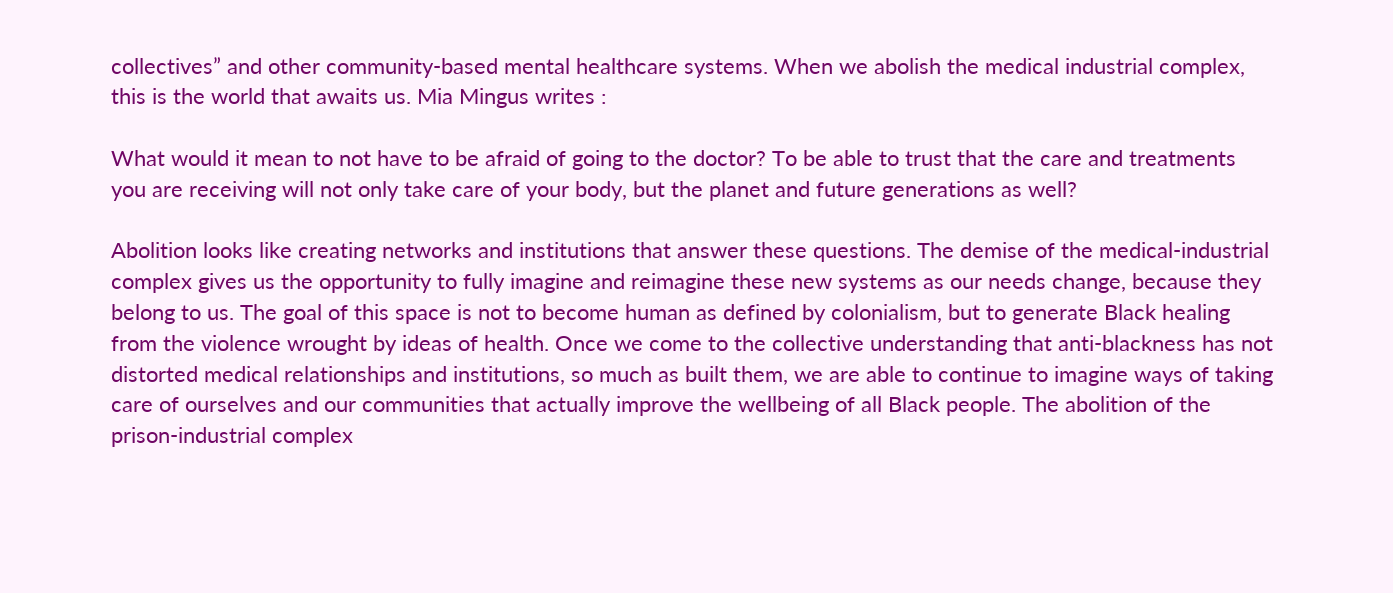collectives” and other community-based mental healthcare systems. When we abolish the medical industrial complex, this is the world that awaits us. Mia Mingus writes :

What would it mean to not have to be afraid of going to the doctor? To be able to trust that the care and treatments you are receiving will not only take care of your body, but the planet and future generations as well?

Abolition looks like creating networks and institutions that answer these questions. The demise of the medical-industrial complex gives us the opportunity to fully imagine and reimagine these new systems as our needs change, because they belong to us. The goal of this space is not to become human as defined by colonialism, but to generate Black healing from the violence wrought by ideas of health. Once we come to the collective understanding that anti-blackness has not distorted medical relationships and institutions, so much as built them, we are able to continue to imagine ways of taking care of ourselves and our communities that actually improve the wellbeing of all Black people. The abolition of the prison-industrial complex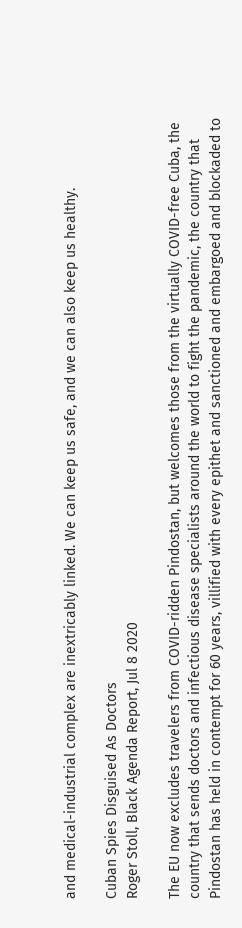and medical-industrial complex are inextricably linked. We can keep us safe, and we can also keep us healthy.

Cuban Spies Disguised As Doctors
Roger Stoll, Black Agenda Report, Jul 8 2020

The EU now excludes travelers from COVID-ridden Pindostan, but welcomes those from the virtually COVID-free Cuba, the country that sends doctors and infectious disease specialists around the world to fight the pandemic, the country that Pindostan has held in contempt for 60 years, villified with every epithet and sanctioned and embargoed and blockaded to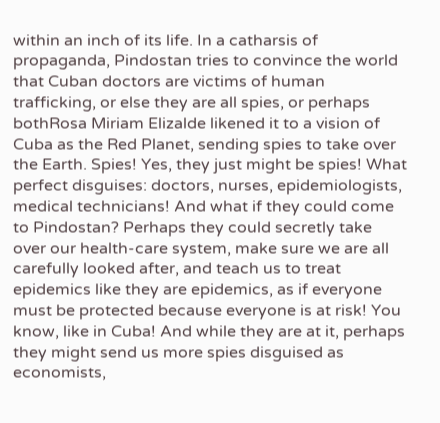within an inch of its life. In a catharsis of propaganda, Pindostan tries to convince the world that Cuban doctors are victims of human trafficking, or else they are all spies, or perhaps bothRosa Miriam Elizalde likened it to a vision of Cuba as the Red Planet, sending spies to take over the Earth. Spies! Yes, they just might be spies! What perfect disguises: doctors, nurses, epidemiologists, medical technicians! And what if they could come to Pindostan? Perhaps they could secretly take over our health-care system, make sure we are all carefully looked after, and teach us to treat epidemics like they are epidemics, as if everyone must be protected because everyone is at risk! You know, like in Cuba! And while they are at it, perhaps they might send us more spies disguised as economists,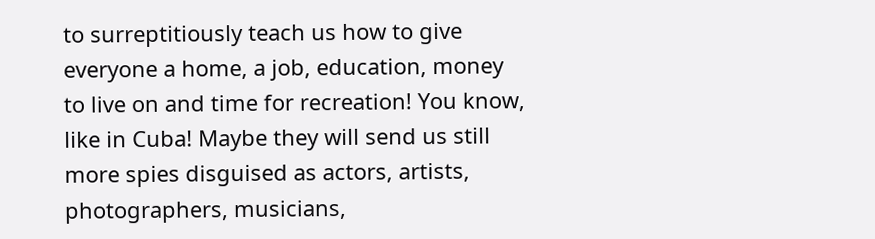to surreptitiously teach us how to give everyone a home, a job, education, money to live on and time for recreation! You know, like in Cuba! Maybe they will send us still more spies disguised as actors, artists, photographers, musicians,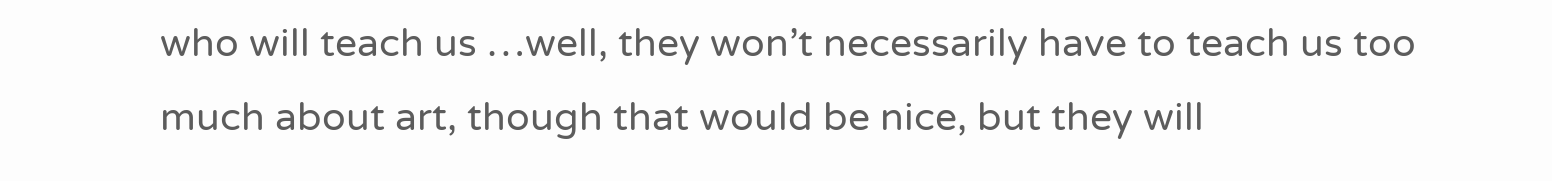who will teach us …well, they won’t necessarily have to teach us too much about art, though that would be nice, but they will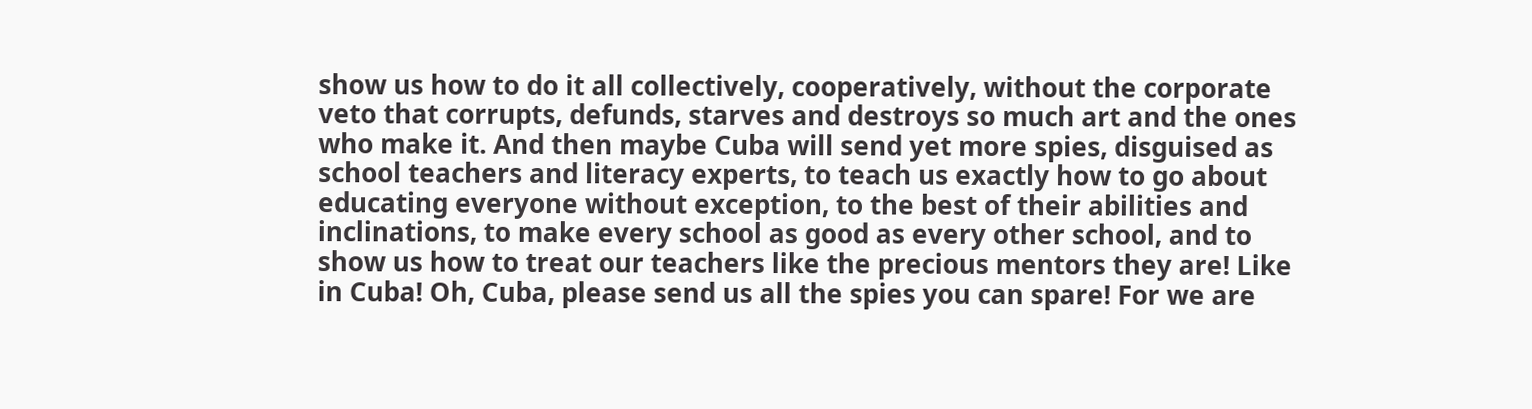show us how to do it all collectively, cooperatively, without the corporate veto that corrupts, defunds, starves and destroys so much art and the ones who make it. And then maybe Cuba will send yet more spies, disguised as school teachers and literacy experts, to teach us exactly how to go about educating everyone without exception, to the best of their abilities and inclinations, to make every school as good as every other school, and to show us how to treat our teachers like the precious mentors they are! Like in Cuba! Oh, Cuba, please send us all the spies you can spare! For we are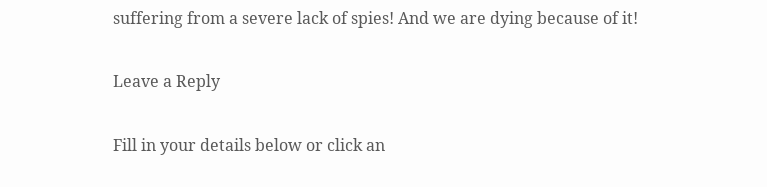suffering from a severe lack of spies! And we are dying because of it!

Leave a Reply

Fill in your details below or click an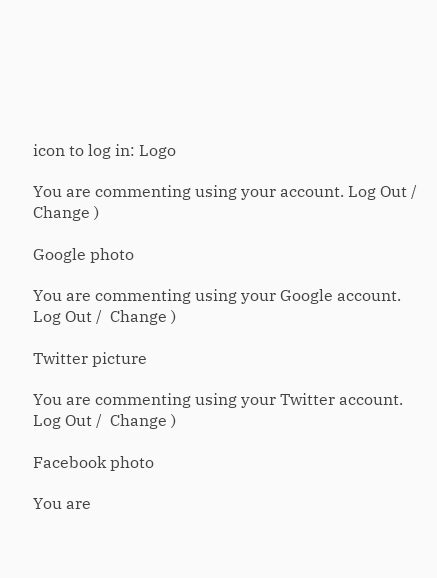icon to log in: Logo

You are commenting using your account. Log Out /  Change )

Google photo

You are commenting using your Google account. Log Out /  Change )

Twitter picture

You are commenting using your Twitter account. Log Out /  Change )

Facebook photo

You are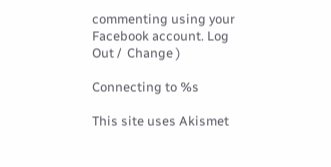commenting using your Facebook account. Log Out /  Change )

Connecting to %s

This site uses Akismet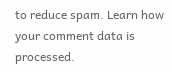to reduce spam. Learn how your comment data is processed.